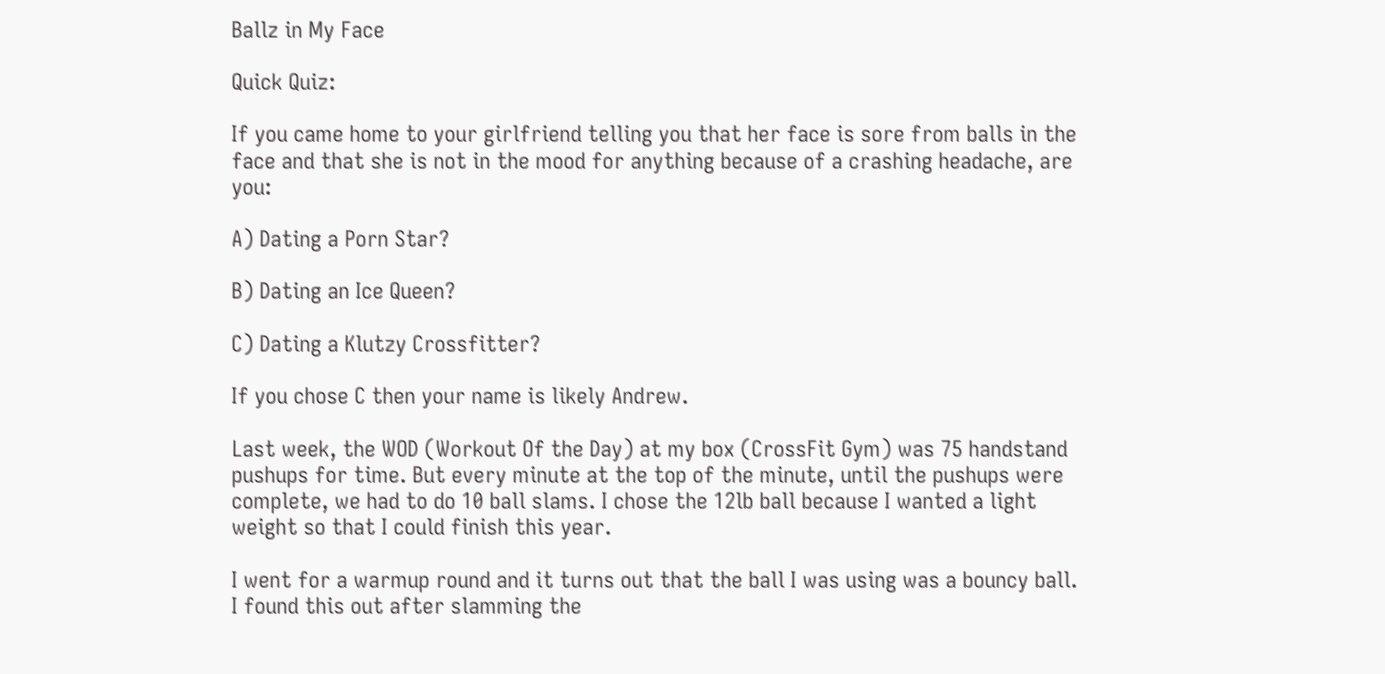Ballz in My Face

Quick Quiz:

If you came home to your girlfriend telling you that her face is sore from balls in the face and that she is not in the mood for anything because of a crashing headache, are you:

A) Dating a Porn Star?

B) Dating an Ice Queen?

C) Dating a Klutzy Crossfitter?

If you chose C then your name is likely Andrew.

Last week, the WOD (Workout Of the Day) at my box (CrossFit Gym) was 75 handstand pushups for time. But every minute at the top of the minute, until the pushups were complete, we had to do 10 ball slams. I chose the 12lb ball because I wanted a light weight so that I could finish this year.

I went for a warmup round and it turns out that the ball I was using was a bouncy ball. I found this out after slamming the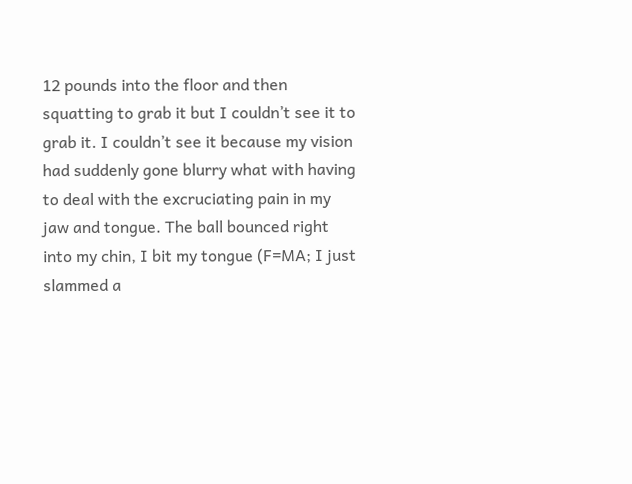12 pounds into the floor and then squatting to grab it but I couldn’t see it to grab it. I couldn’t see it because my vision had suddenly gone blurry what with having to deal with the excruciating pain in my jaw and tongue. The ball bounced right into my chin, I bit my tongue (F=MA; I just slammed a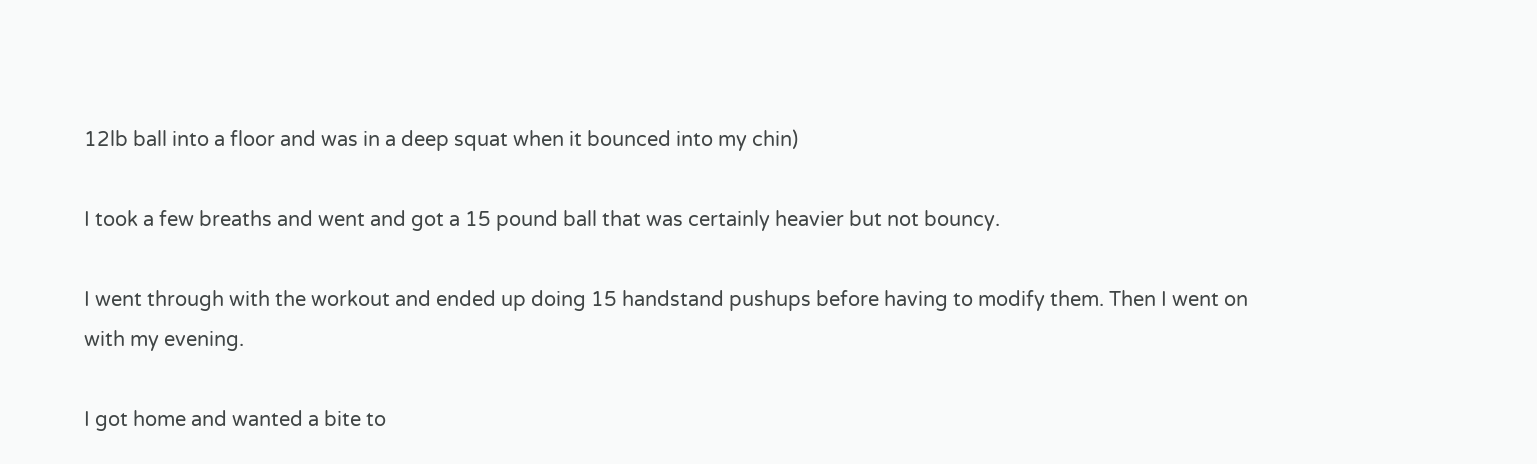12lb ball into a floor and was in a deep squat when it bounced into my chin)

I took a few breaths and went and got a 15 pound ball that was certainly heavier but not bouncy.

I went through with the workout and ended up doing 15 handstand pushups before having to modify them. Then I went on with my evening.

I got home and wanted a bite to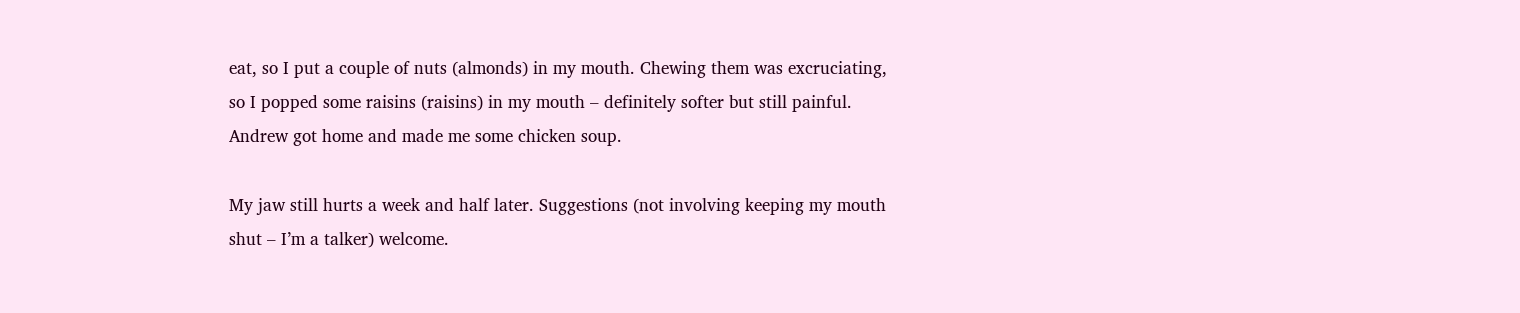eat, so I put a couple of nuts (almonds) in my mouth. Chewing them was excruciating, so I popped some raisins (raisins) in my mouth – definitely softer but still painful. Andrew got home and made me some chicken soup.

My jaw still hurts a week and half later. Suggestions (not involving keeping my mouth shut – I’m a talker) welcome.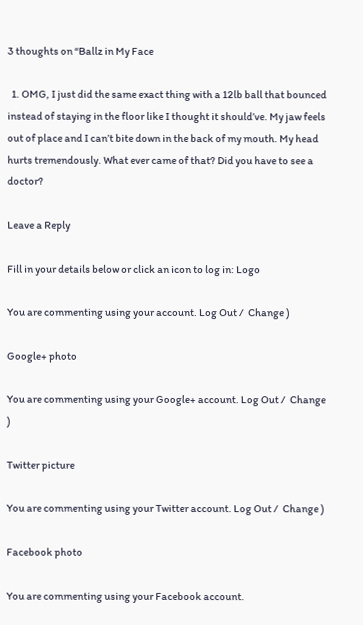3 thoughts on “Ballz in My Face

  1. OMG, I just did the same exact thing with a 12lb ball that bounced instead of staying in the floor like I thought it should’ve. My jaw feels out of place and I can’t bite down in the back of my mouth. My head hurts tremendously. What ever came of that? Did you have to see a doctor?

Leave a Reply

Fill in your details below or click an icon to log in: Logo

You are commenting using your account. Log Out /  Change )

Google+ photo

You are commenting using your Google+ account. Log Out /  Change )

Twitter picture

You are commenting using your Twitter account. Log Out /  Change )

Facebook photo

You are commenting using your Facebook account.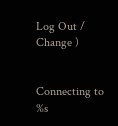Log Out /  Change )


Connecting to %s